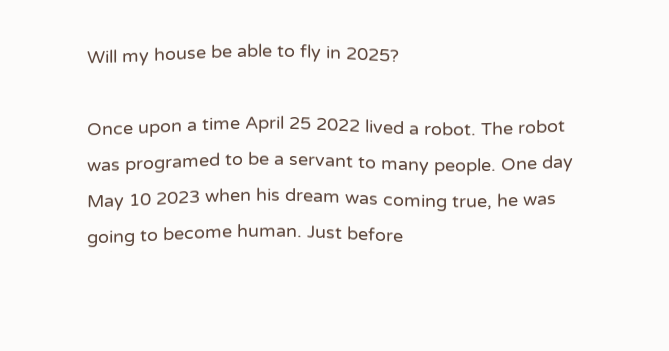Will my house be able to fly in 2025?

Once upon a time April 25 2022 lived a robot. The robot was programed to be a servant to many people. One day May 10 2023 when his dream was coming true, he was going to become human. Just before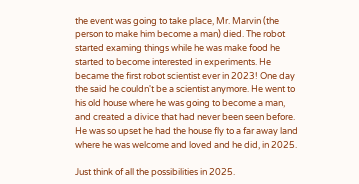the event was going to take place, Mr. Marvin (the person to make him become a man) died. The robot started examing things while he was make food he started to become interested in experiments. He became the first robot scientist ever in 2023! One day the said he couldn't be a scientist anymore. He went to his old house where he was going to become a man, and created a divice that had never been seen before. He was so upset he had the house fly to a far away land where he was welcome and loved and he did, in 2025.

Just think of all the possibilities in 2025.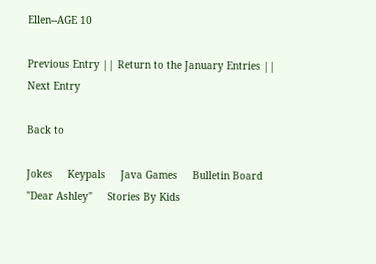Ellen--AGE 10

Previous Entry || Return to the January Entries || Next Entry

Back to

Jokes     Keypals     Java Games     Bulletin Board     "Dear Ashley"     Stories By Kids